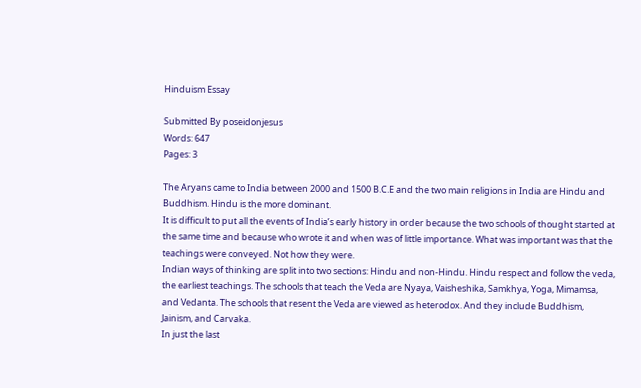Hinduism Essay

Submitted By poseidonjesus
Words: 647
Pages: 3

The Aryans came to India between 2000 and 1500 B.C.E and the two main religions in India are Hindu and Buddhism. Hindu is the more dominant.
It is difficult to put all the events of India’s early history in order because the two schools of thought started at the same time and because who wrote it and when was of little importance. What was important was that the teachings were conveyed. Not how they were.
Indian ways of thinking are split into two sections: Hindu and non-Hindu. Hindu respect and follow the veda, the earliest teachings. The schools that teach the Veda are Nyaya, Vaisheshika, Samkhya, Yoga, Mimamsa, and Vedanta. The schools that resent the Veda are viewed as heterodox. And they include Buddhism, Jainism, and Carvaka.
In just the last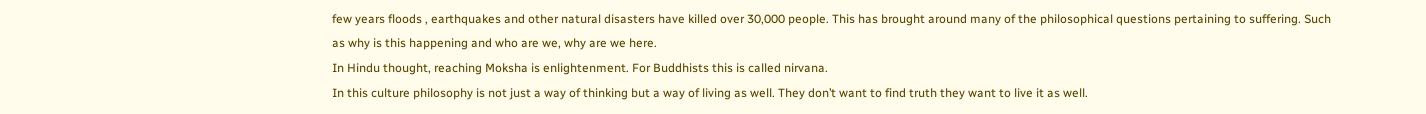few years floods , earthquakes and other natural disasters have killed over 30,000 people. This has brought around many of the philosophical questions pertaining to suffering. Such as why is this happening and who are we, why are we here.
In Hindu thought, reaching Moksha is enlightenment. For Buddhists this is called nirvana.
In this culture philosophy is not just a way of thinking but a way of living as well. They don’t want to find truth they want to live it as well.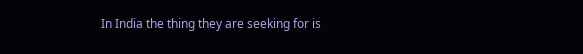In India the thing they are seeking for is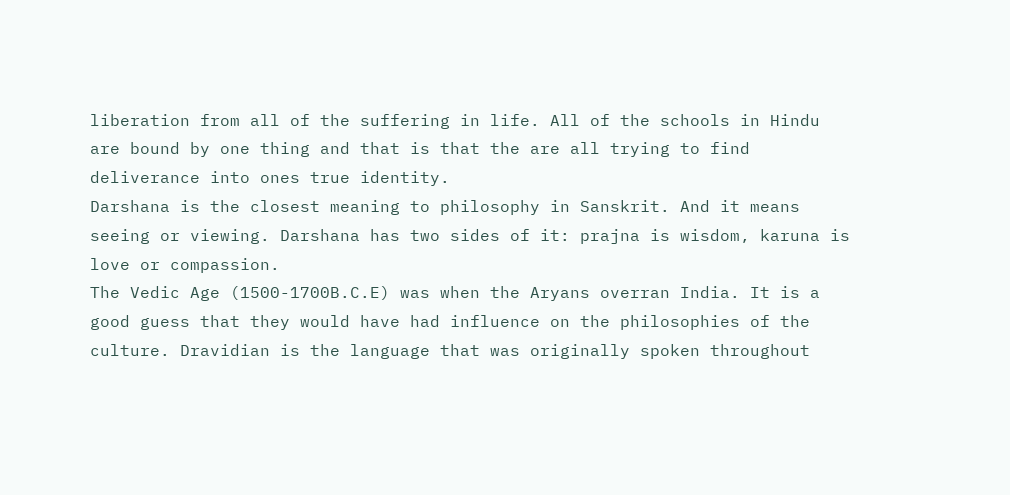liberation from all of the suffering in life. All of the schools in Hindu are bound by one thing and that is that the are all trying to find deliverance into ones true identity.
Darshana is the closest meaning to philosophy in Sanskrit. And it means seeing or viewing. Darshana has two sides of it: prajna is wisdom, karuna is love or compassion.
The Vedic Age (1500-1700B.C.E) was when the Aryans overran India. It is a good guess that they would have had influence on the philosophies of the culture. Dravidian is the language that was originally spoken throughout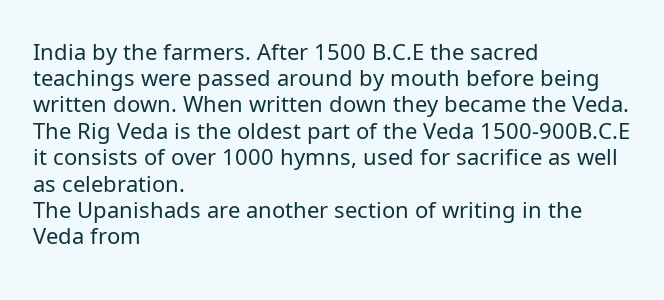India by the farmers. After 1500 B.C.E the sacred teachings were passed around by mouth before being written down. When written down they became the Veda.
The Rig Veda is the oldest part of the Veda 1500-900B.C.E it consists of over 1000 hymns, used for sacrifice as well as celebration.
The Upanishads are another section of writing in the Veda from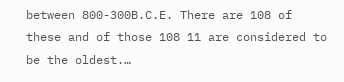between 800-300B.C.E. There are 108 of these and of those 108 11 are considered to be the oldest.…